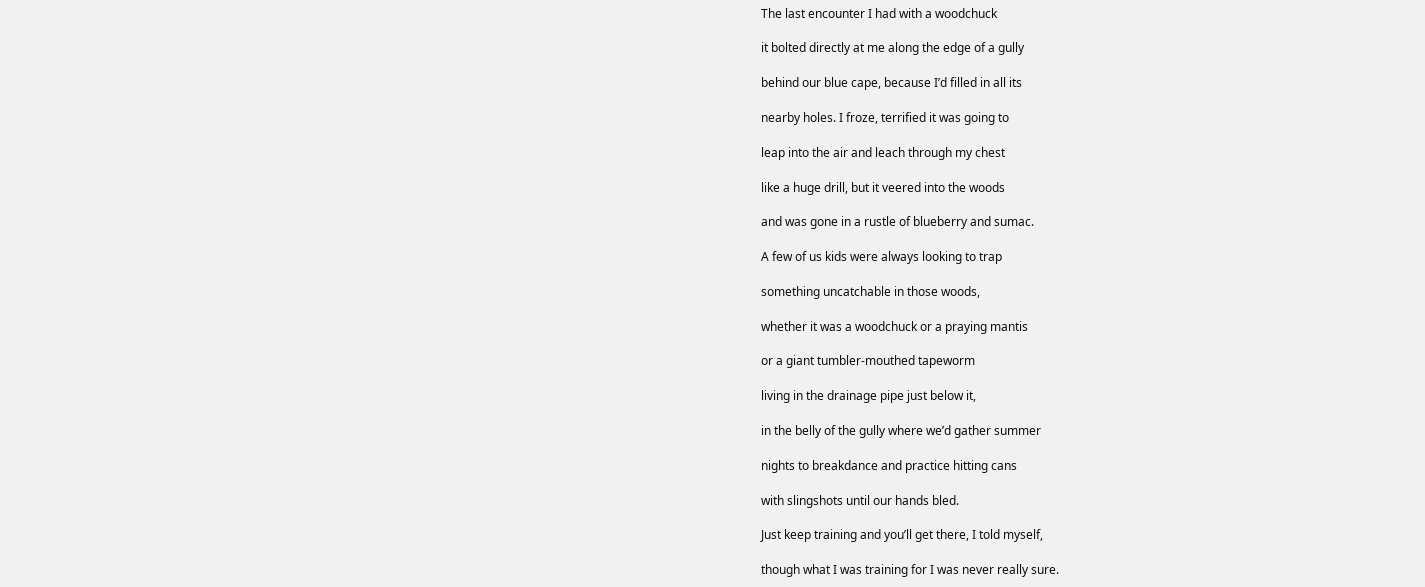The last encounter I had with a woodchuck

it bolted directly at me along the edge of a gully

behind our blue cape, because I’d filled in all its

nearby holes. I froze, terrified it was going to

leap into the air and leach through my chest

like a huge drill, but it veered into the woods

and was gone in a rustle of blueberry and sumac.

A few of us kids were always looking to trap

something uncatchable in those woods,

whether it was a woodchuck or a praying mantis

or a giant tumbler-mouthed tapeworm

living in the drainage pipe just below it,

in the belly of the gully where we’d gather summer

nights to breakdance and practice hitting cans

with slingshots until our hands bled.

Just keep training and you’ll get there, I told myself,

though what I was training for I was never really sure.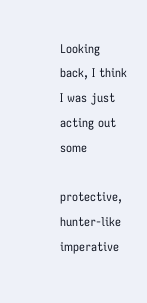Looking back, I think I was just acting out some

protective, hunter-like imperative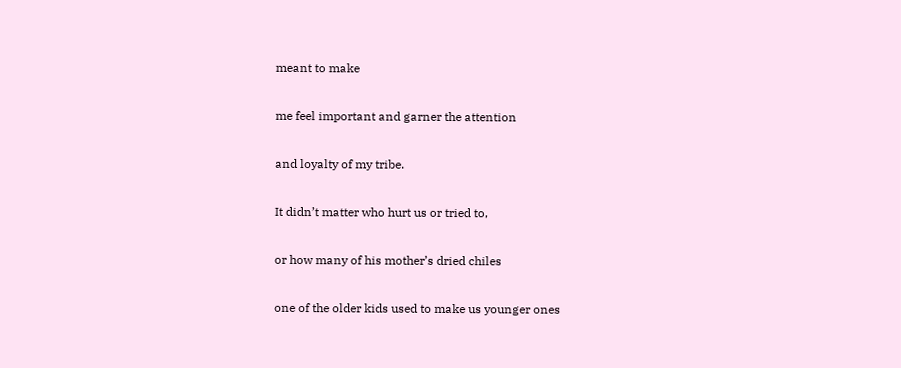meant to make

me feel important and garner the attention

and loyalty of my tribe.

It didn’t matter who hurt us or tried to,

or how many of his mother’s dried chiles

one of the older kids used to make us younger ones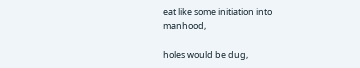eat like some initiation into manhood,

holes would be dug,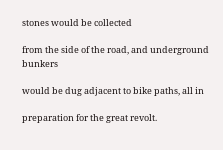stones would be collected

from the side of the road, and underground bunkers

would be dug adjacent to bike paths, all in

preparation for the great revolt.